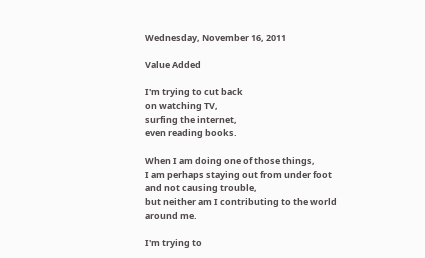Wednesday, November 16, 2011

Value Added

I'm trying to cut back
on watching TV,
surfing the internet,
even reading books.

When I am doing one of those things,
I am perhaps staying out from under foot
and not causing trouble,
but neither am I contributing to the world around me.

I'm trying to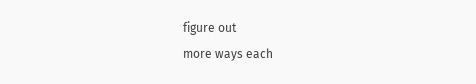figure out
more ways each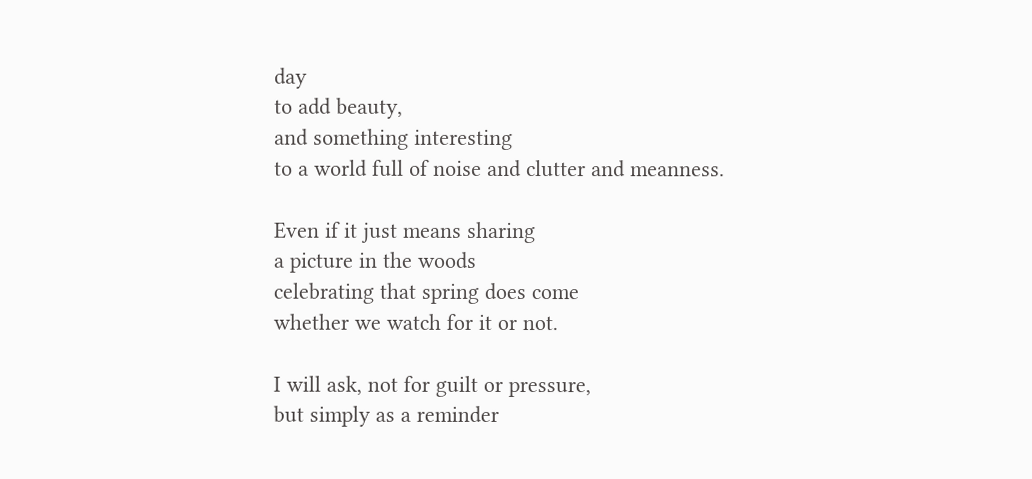day
to add beauty,
and something interesting
to a world full of noise and clutter and meanness.

Even if it just means sharing
a picture in the woods
celebrating that spring does come
whether we watch for it or not.

I will ask, not for guilt or pressure,
but simply as a reminder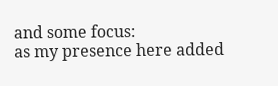and some focus:
as my presence here added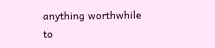anything worthwhile
to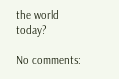the world today?

No comments: